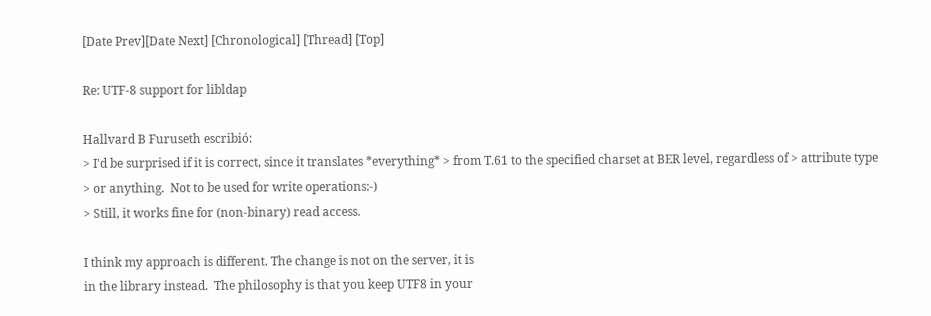[Date Prev][Date Next] [Chronological] [Thread] [Top]

Re: UTF-8 support for libldap

Hallvard B Furuseth escribió:
> I'd be surprised if it is correct, since it translates *everything* > from T.61 to the specified charset at BER level, regardless of > attribute type
> or anything.  Not to be used for write operations:-)
> Still, it works fine for (non-binary) read access.

I think my approach is different. The change is not on the server, it is
in the library instead.  The philosophy is that you keep UTF8 in your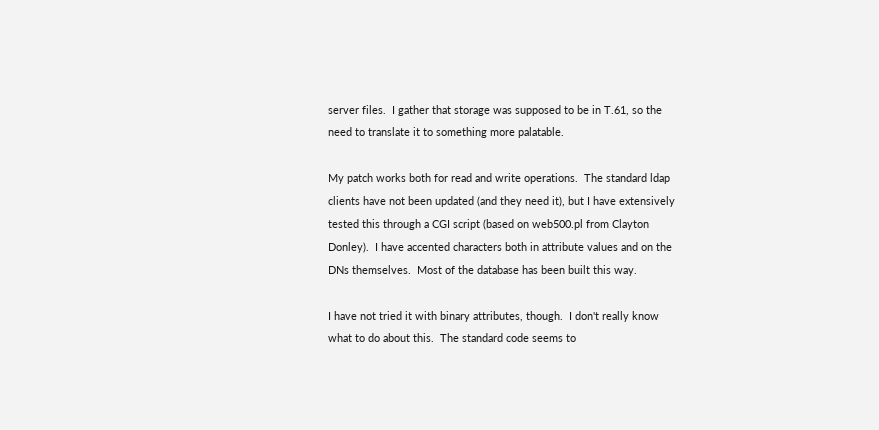server files.  I gather that storage was supposed to be in T.61, so the
need to translate it to something more palatable.

My patch works both for read and write operations.  The standard ldap
clients have not been updated (and they need it), but I have extensively
tested this through a CGI script (based on web500.pl from Clayton
Donley).  I have accented characters both in attribute values and on the
DNs themselves.  Most of the database has been built this way.

I have not tried it with binary attributes, though.  I don't really know
what to do about this.  The standard code seems to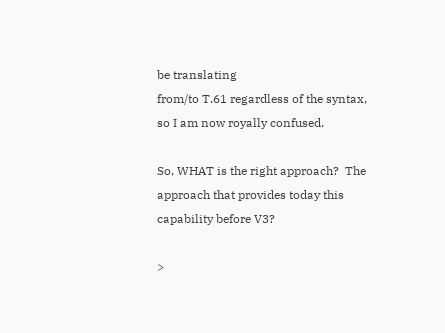be translating
from/to T.61 regardless of the syntax, so I am now royally confused.

So, WHAT is the right approach?  The approach that provides today this
capability before V3?

>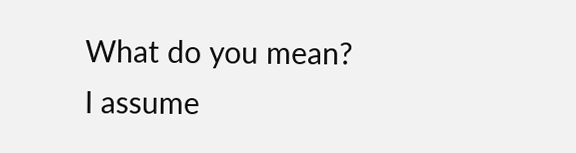What do you mean?  I assume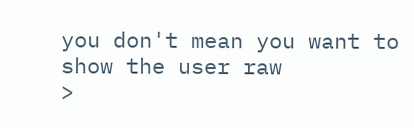you don't mean you want to show the user raw
>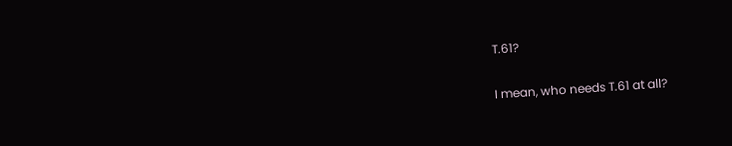T.61?

I mean, who needs T.61 at all?